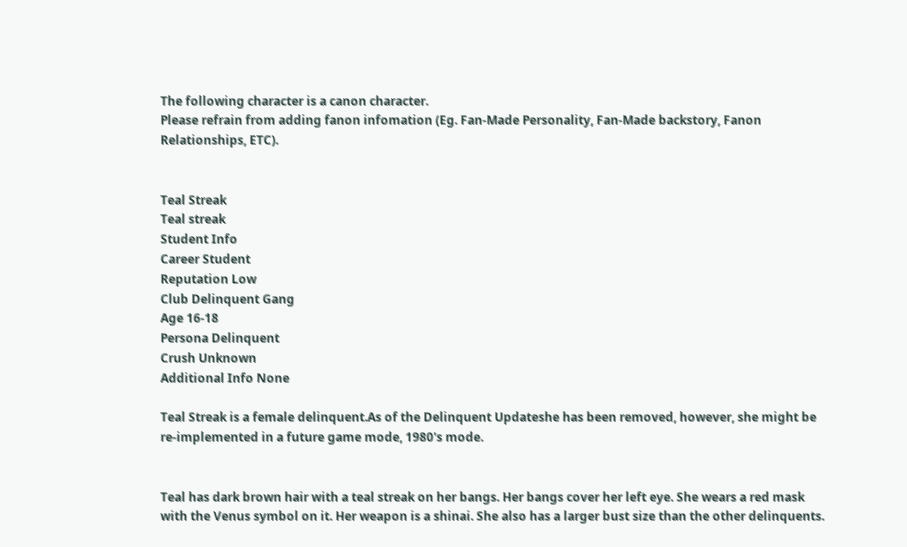The following character is a canon character.
Please refrain from adding fanon infomation (Eg. Fan-Made Personality, Fan-Made backstory, Fanon Relationships, ETC).


Teal Streak
Teal streak
Student Info
Career Student
Reputation Low
Club Delinquent Gang
Age 16-18
Persona Delinquent
Crush Unknown
Additional Info None

Teal Streak is a female delinquent.As of the Delinquent Updateshe has been removed, however, she might be re-implemented in a future game mode, 1980's mode.


Teal has dark brown hair with a teal streak on her bangs. Her bangs cover her left eye. She wears a red mask with the Venus symbol on it. Her weapon is a shinai. She also has a larger bust size than the other delinquents.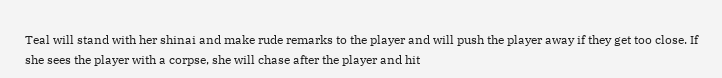Teal will stand with her shinai and make rude remarks to the player and will push the player away if they get too close. If she sees the player with a corpse, she will chase after the player and hit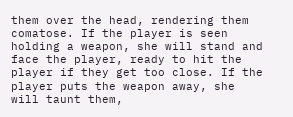them over the head, rendering them comatose. If the player is seen holding a weapon, she will stand and face the player, ready to hit the player if they get too close. If the player puts the weapon away, she will taunt them,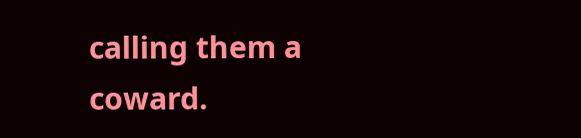calling them a coward.